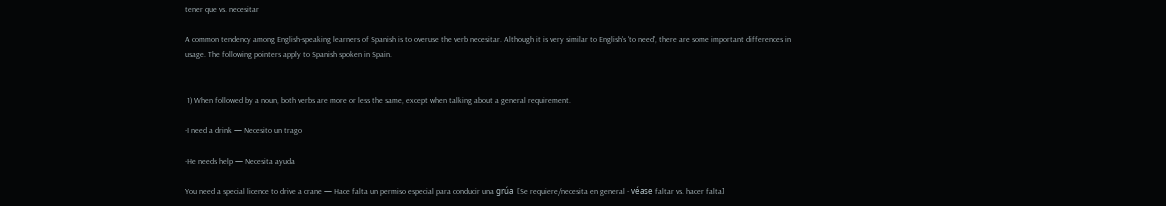tener que vs. necesitar

A common tendency among English-speaking learners of Spanish is to overuse the verb necesitar. Although it is very similar to English's 'to need', there are some important differences in usage. The following pointers apply to Spanish spoken in Spain.


 1) When followed by a noun, both verbs are more or less the same, except when talking about a general requirement.

-I need a drink — Necesito un trago

-He needs help — Necesita ayuda

You need a special licence to drive a crane — Hace falta un permiso especial para conducir una grúa  [Se requiere/necesita en general - véase faltar vs. hacer falta]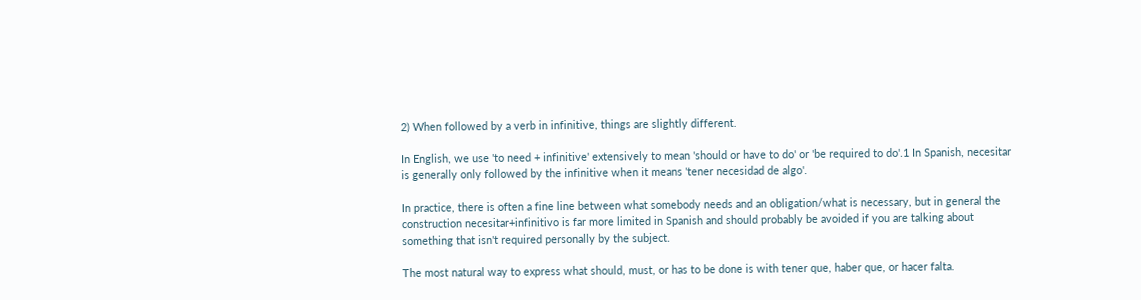2) When followed by a verb in infinitive, things are slightly different.

In English, we use 'to need + infinitive' extensively to mean 'should or have to do' or 'be required to do'.1 In Spanish, necesitar is generally only followed by the infinitive when it means 'tener necesidad de algo'.

In practice, there is often a fine line between what somebody needs and an obligation/what is necessary, but in general the construction necesitar+infinitivo is far more limited in Spanish and should probably be avoided if you are talking about something that isn't required personally by the subject.

The most natural way to express what should, must, or has to be done is with tener que, haber que, or hacer falta.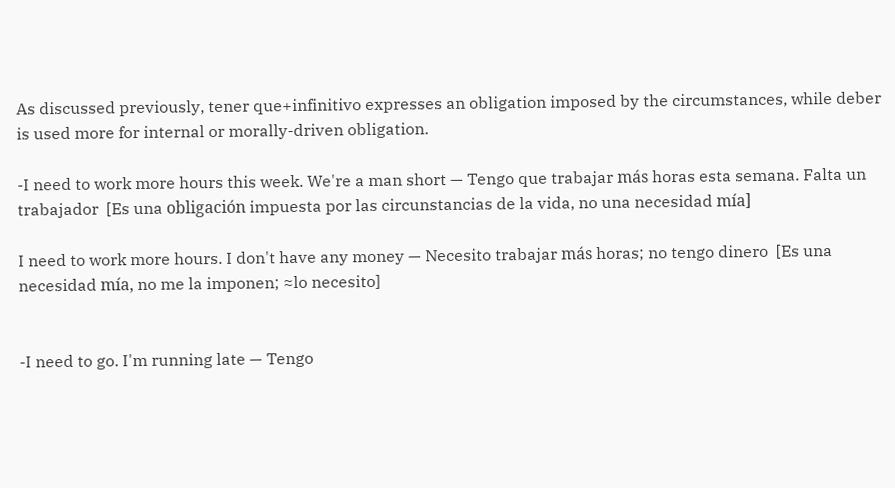As discussed previously, tener que+infinitivo expresses an obligation imposed by the circumstances, while deber is used more for internal or morally-driven obligation.

-I need to work more hours this week. We're a man short — Tengo que trabajar más horas esta semana. Falta un trabajador  [Es una obligación impuesta por las circunstancias de la vida, no una necesidad mía]

I need to work more hours. I don't have any money — Necesito trabajar más horas; no tengo dinero  [Es una necesidad mía, no me la imponen; ≈lo necesito]


-I need to go. I'm running late — Tengo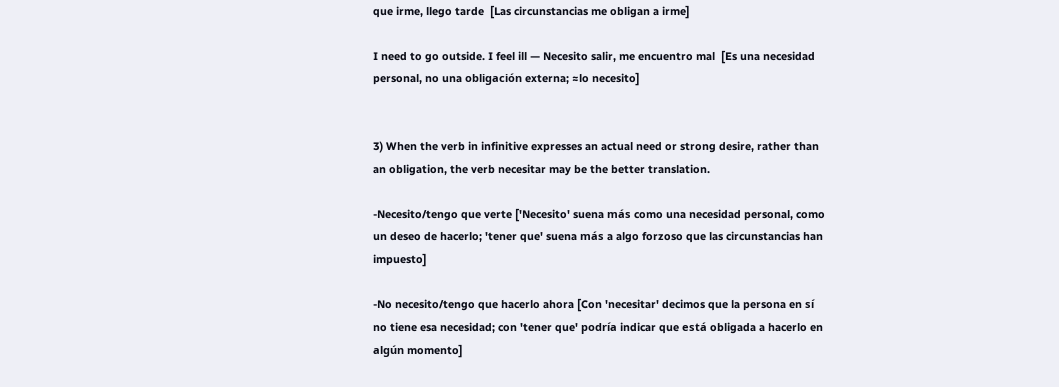que irme, llego tarde  [Las circunstancias me obligan a irme]

I need to go outside. I feel ill — Necesito salir, me encuentro mal  [Es una necesidad personal, no una obligación externa; ≈lo necesito]


3) When the verb in infinitive expresses an actual need or strong desire, rather than an obligation, the verb necesitar may be the better translation.

-Necesito/tengo que verte ['Necesito' suena más como una necesidad personal, como un deseo de hacerlo; 'tener que' suena más a algo forzoso que las circunstancias han impuesto]

-No necesito/tengo que hacerlo ahora [Con 'necesitar' decimos que la persona en sí no tiene esa necesidad; con 'tener que' podría indicar que está obligada a hacerlo en algún momento]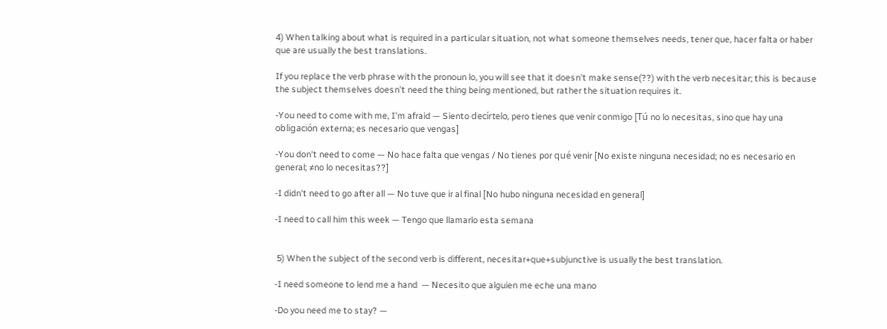4) When talking about what is required in a particular situation, not what someone themselves needs, tener que, hacer falta or haber que are usually the best translations.

If you replace the verb phrase with the pronoun lo, you will see that it doesn't make sense(??) with the verb necesitar; this is because the subject themselves doesn't need the thing being mentioned, but rather the situation requires it.

-You need to come with me, I'm afraid — Siento decírtelo, pero tienes que venir conmigo [Tú no lo necesitas, sino que hay una obligación externa; es necesario que vengas]

-You don't need to come — No hace falta que vengas / No tienes por qué venir [No existe ninguna necesidad; no es necesario en general; ≠no lo necesitas??]

-I didn't need to go after all — No tuve que ir al final [No hubo ninguna necesidad en general]

-I need to call him this week — Tengo que llamarlo esta semana


 5) When the subject of the second verb is different, necesitar+que+subjunctive is usually the best translation.

-I need someone to lend me a hand  — Necesito que alguien me eche una mano

-Do you need me to stay? —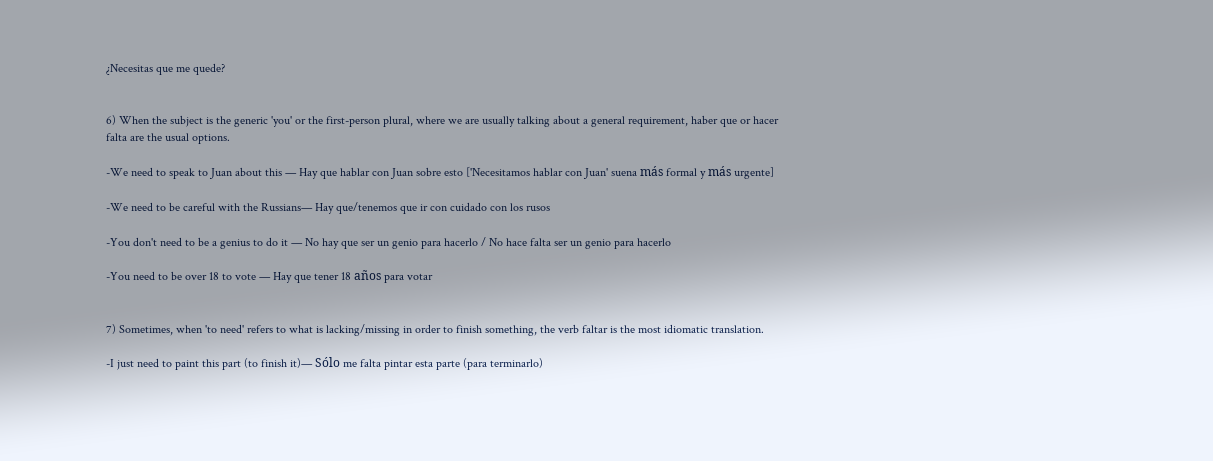¿Necesitas que me quede?


6) When the subject is the generic 'you' or the first-person plural, where we are usually talking about a general requirement, haber que or hacer falta are the usual options.

-We need to speak to Juan about this — Hay que hablar con Juan sobre esto ['Necesitamos hablar con Juan' suena más formal y más urgente]

-We need to be careful with the Russians— Hay que/tenemos que ir con cuidado con los rusos

-You don't need to be a genius to do it — No hay que ser un genio para hacerlo / No hace falta ser un genio para hacerlo

-You need to be over 18 to vote — Hay que tener 18 años para votar


7) Sometimes, when 'to need' refers to what is lacking/missing in order to finish something, the verb faltar is the most idiomatic translation.

-I just need to paint this part (to finish it)— Sólo me falta pintar esta parte (para terminarlo)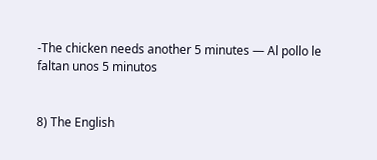-The chicken needs another 5 minutes — Al pollo le faltan unos 5 minutos


8) The English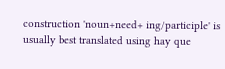construction 'noun+need+ ing/participle' is usually best translated using hay que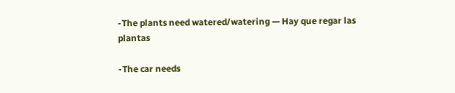-The plants need watered/watering — Hay que regar las plantas

-The car needs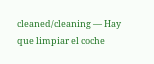cleaned/cleaning — Hay que limpiar el coche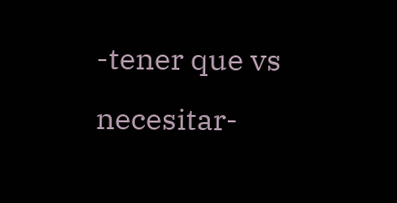-tener que vs necesitar-